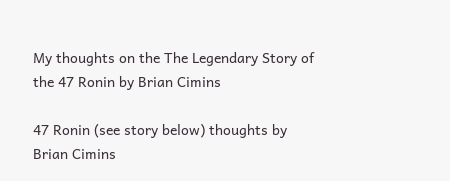My thoughts on the The Legendary Story of the 47 Ronin by Brian Cimins

47 Ronin (see story below) thoughts by Brian Cimins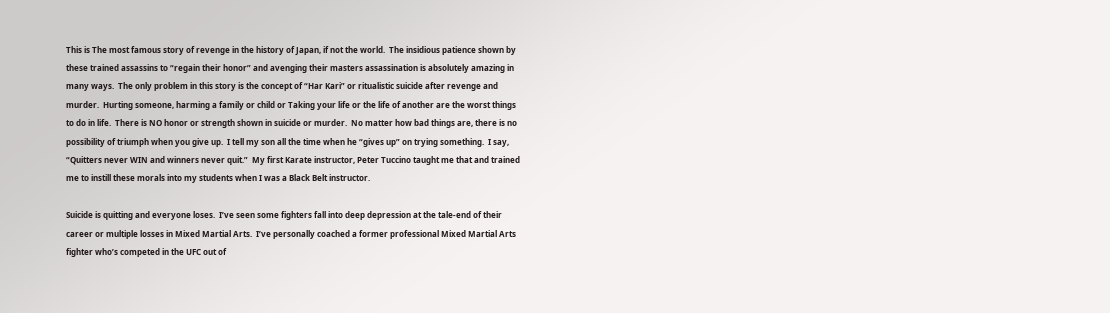This is The most famous story of revenge in the history of Japan, if not the world.  The insidious patience shown by these trained assassins to “regain their honor” and avenging their masters assassination is absolutely amazing in many ways.  The only problem in this story is the concept of “Har Kari” or ritualistic suicide after revenge and murder.  Hurting someone, harming a family or child or Taking your life or the life of another are the worst things to do in life.  There is NO honor or strength shown in suicide or murder.  No matter how bad things are, there is no possibility of triumph when you give up.  I tell my son all the time when he “gives up” on trying something.  I say, “Quitters never WIN and winners never quit.”  My first Karate instructor, Peter Tuccino taught me that and trained me to instill these morals into my students when I was a Black Belt instructor.

Suicide is quitting and everyone loses.  I’ve seen some fighters fall into deep depression at the tale-end of their career or multiple losses in Mixed Martial Arts.  I’ve personally coached a former professional Mixed Martial Arts fighter who’s competed in the UFC out of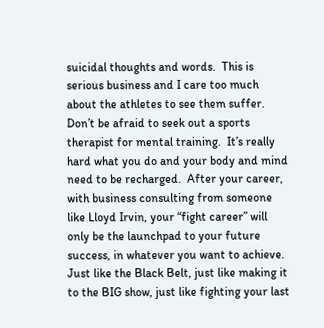suicidal thoughts and words.  This is serious business and I care too much about the athletes to see them suffer.  Don’t be afraid to seek out a sports therapist for mental training.  It’s really hard what you do and your body and mind need to be recharged.  After your career, with business consulting from someone like Lloyd Irvin, your “fight career” will only be the launchpad to your future success, in whatever you want to achieve.  Just like the Black Belt, just like making it to the BIG show, just like fighting your last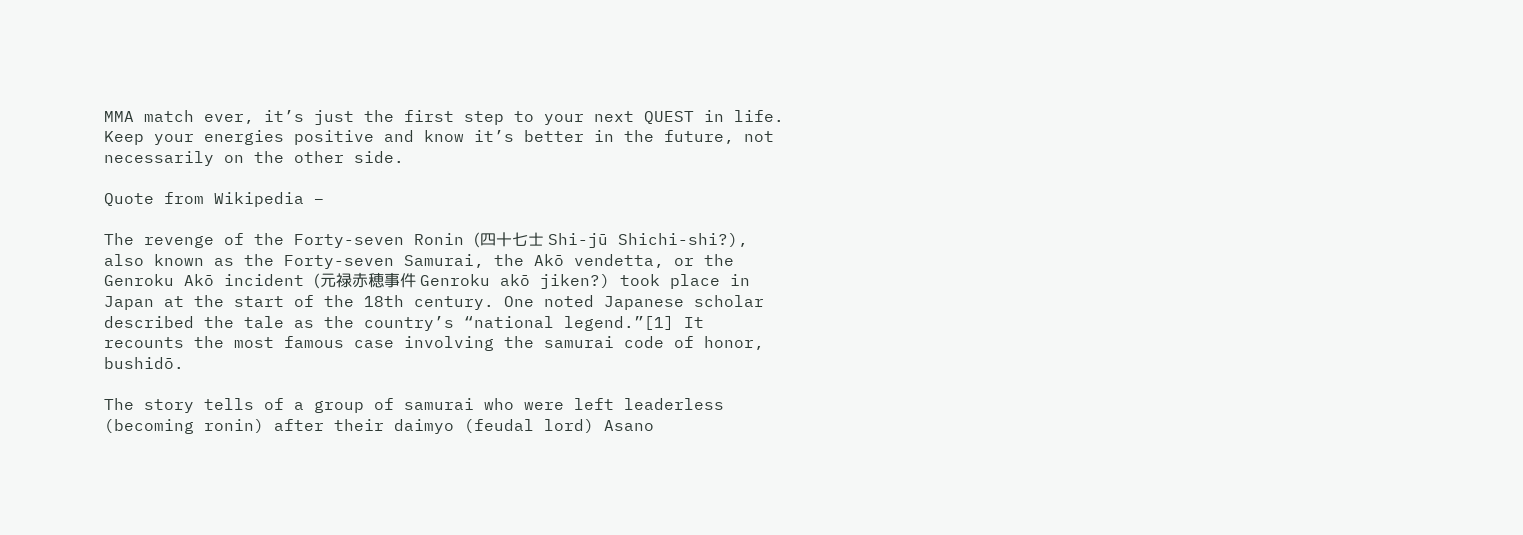MMA match ever, it’s just the first step to your next QUEST in life.  Keep your energies positive and know it’s better in the future, not necessarily on the other side.

Quote from Wikipedia –

The revenge of the Forty-seven Ronin (四十七士 Shi-jū Shichi-shi?), also known as the Forty-seven Samurai, the Akō vendetta, or the Genroku Akō incident (元禄赤穂事件 Genroku akō jiken?) took place in Japan at the start of the 18th century. One noted Japanese scholar described the tale as the country’s “national legend.”[1] It recounts the most famous case involving the samurai code of honor, bushidō.

The story tells of a group of samurai who were left leaderless (becoming ronin) after their daimyo (feudal lord) Asano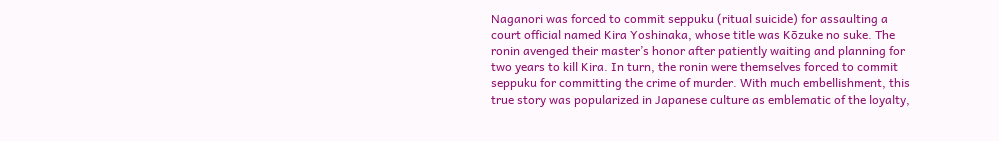Naganori was forced to commit seppuku (ritual suicide) for assaulting a court official named Kira Yoshinaka, whose title was Kōzuke no suke. The ronin avenged their master’s honor after patiently waiting and planning for two years to kill Kira. In turn, the ronin were themselves forced to commit seppuku for committing the crime of murder. With much embellishment, this true story was popularized in Japanese culture as emblematic of the loyalty,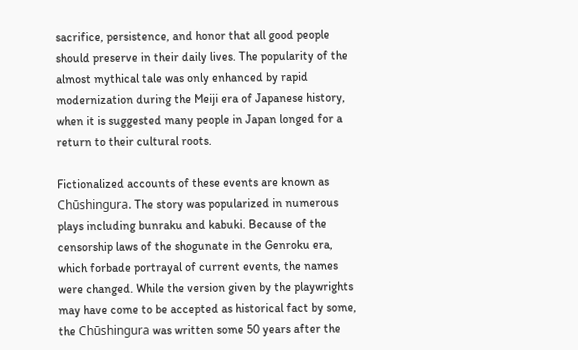sacrifice, persistence, and honor that all good people should preserve in their daily lives. The popularity of the almost mythical tale was only enhanced by rapid modernization during the Meiji era of Japanese history, when it is suggested many people in Japan longed for a return to their cultural roots.

Fictionalized accounts of these events are known as Chūshingura. The story was popularized in numerous plays including bunraku and kabuki. Because of the censorship laws of the shogunate in the Genroku era, which forbade portrayal of current events, the names were changed. While the version given by the playwrights may have come to be accepted as historical fact by some, the Chūshingura was written some 50 years after the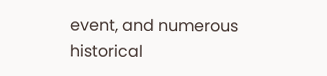event, and numerous historical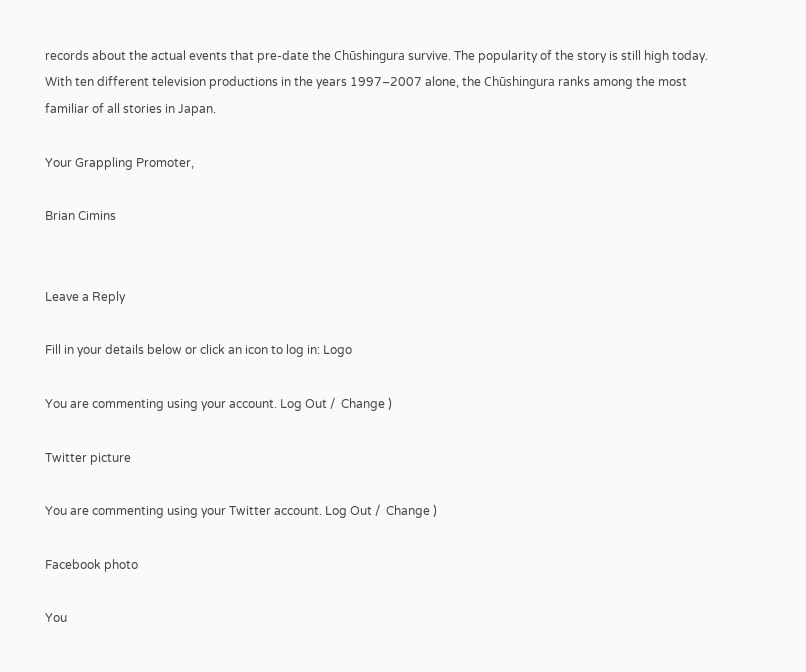records about the actual events that pre-date the Chūshingura survive. The popularity of the story is still high today. With ten different television productions in the years 1997–2007 alone, the Chūshingura ranks among the most familiar of all stories in Japan.

Your Grappling Promoter,

Brian Cimins


Leave a Reply

Fill in your details below or click an icon to log in: Logo

You are commenting using your account. Log Out /  Change )

Twitter picture

You are commenting using your Twitter account. Log Out /  Change )

Facebook photo

You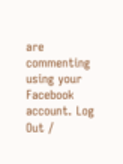are commenting using your Facebook account. Log Out /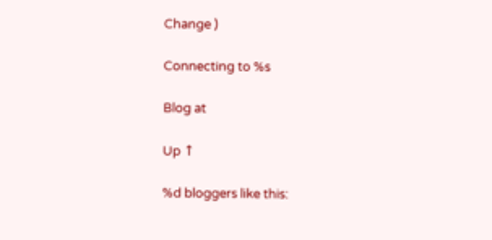Change )

Connecting to %s

Blog at

Up ↑

%d bloggers like this: